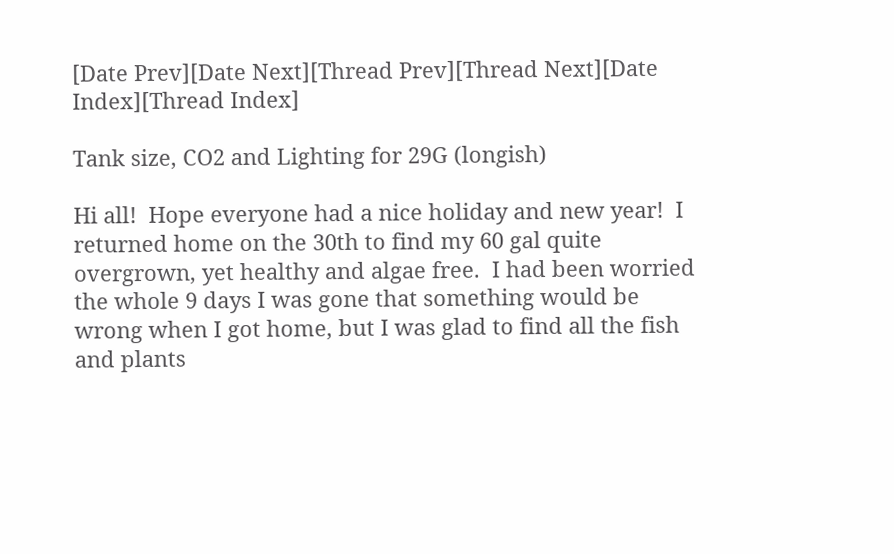[Date Prev][Date Next][Thread Prev][Thread Next][Date Index][Thread Index]

Tank size, CO2 and Lighting for 29G (longish)

Hi all!  Hope everyone had a nice holiday and new year!  I returned home on the 30th to find my 60 gal quite overgrown, yet healthy and algae free.  I had been worried the whole 9 days I was gone that something would be wrong when I got home, but I was glad to find all the fish and plants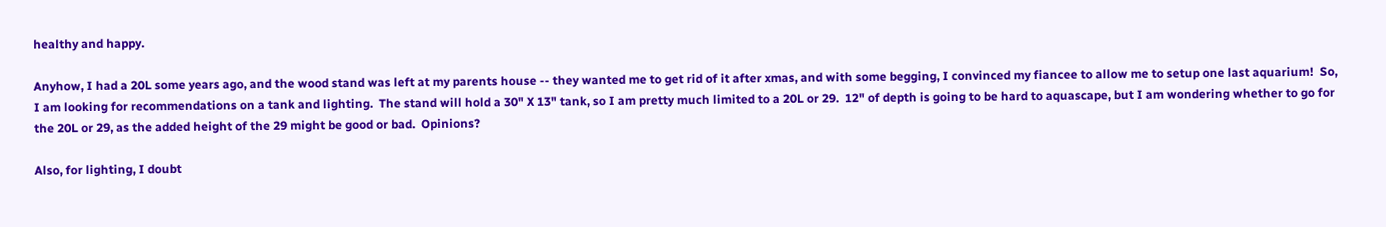healthy and happy.

Anyhow, I had a 20L some years ago, and the wood stand was left at my parents house -- they wanted me to get rid of it after xmas, and with some begging, I convinced my fiancee to allow me to setup one last aquarium!  So, I am looking for recommendations on a tank and lighting.  The stand will hold a 30" X 13" tank, so I am pretty much limited to a 20L or 29.  12" of depth is going to be hard to aquascape, but I am wondering whether to go for the 20L or 29, as the added height of the 29 might be good or bad.  Opinions?

Also, for lighting, I doubt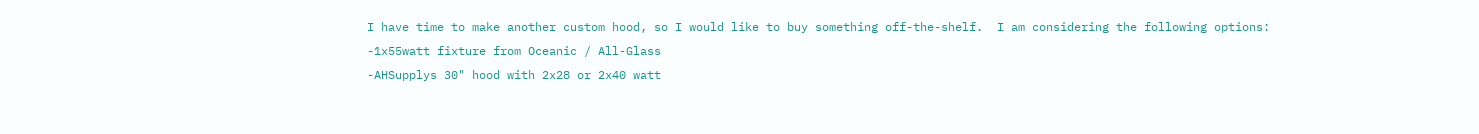I have time to make another custom hood, so I would like to buy something off-the-shelf.  I am considering the following options:
-1x55watt fixture from Oceanic / All-Glass
-AHSupplys 30" hood with 2x28 or 2x40 watt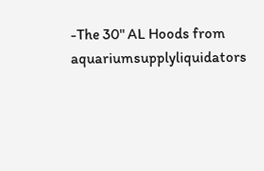-The 30" AL Hoods from aquariumsupplyliquidators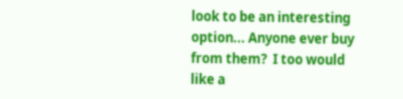look to be an interesting option... Anyone ever buy from them?  I too would like a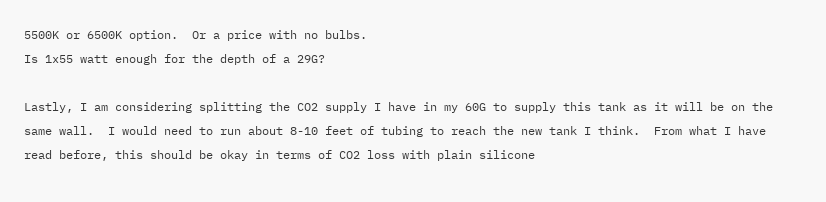5500K or 6500K option.  Or a price with no bulbs.
Is 1x55 watt enough for the depth of a 29G?

Lastly, I am considering splitting the CO2 supply I have in my 60G to supply this tank as it will be on the same wall.  I would need to run about 8-10 feet of tubing to reach the new tank I think.  From what I have read before, this should be okay in terms of CO2 loss with plain silicone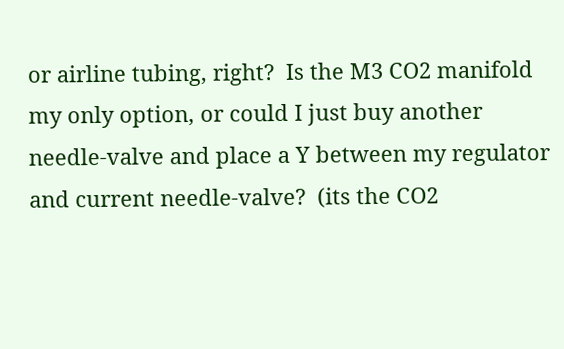or airline tubing, right?  Is the M3 CO2 manifold my only option, or could I just buy another needle-valve and place a Y between my regulator and current needle-valve?  (its the CO2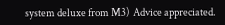system deluxe from M3)  Advice appreciated.